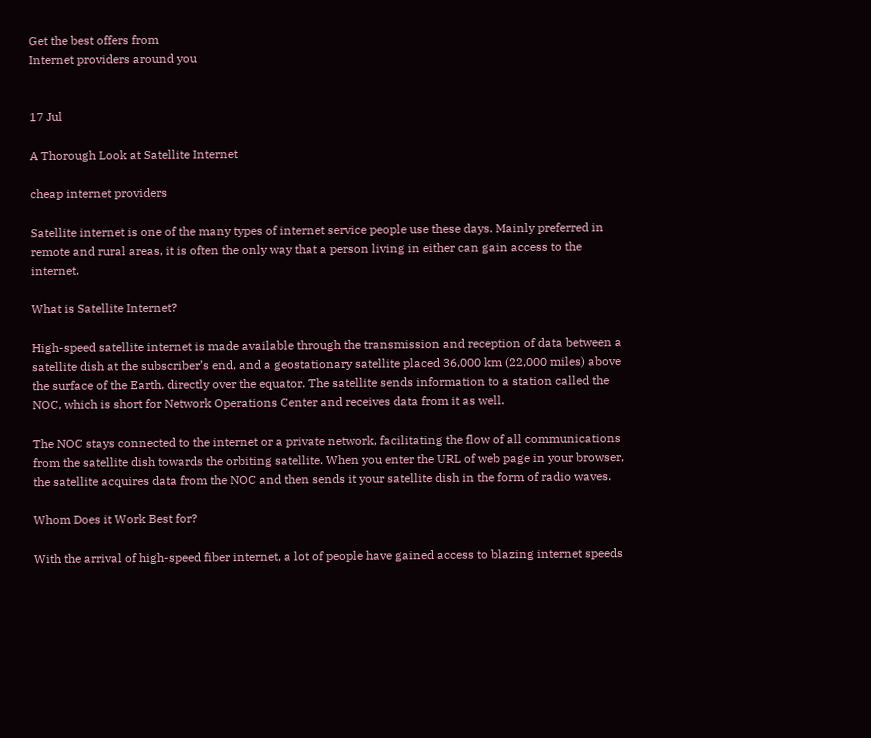Get the best offers from
Internet providers around you


17 Jul

A Thorough Look at Satellite Internet

cheap internet providers

Satellite internet is one of the many types of internet service people use these days. Mainly preferred in remote and rural areas, it is often the only way that a person living in either can gain access to the internet.

What is Satellite Internet?

High-speed satellite internet is made available through the transmission and reception of data between a satellite dish at the subscriber’s end, and a geostationary satellite placed 36,000 km (22,000 miles) above the surface of the Earth, directly over the equator. The satellite sends information to a station called the NOC, which is short for Network Operations Center and receives data from it as well.

The NOC stays connected to the internet or a private network, facilitating the flow of all communications from the satellite dish towards the orbiting satellite. When you enter the URL of web page in your browser, the satellite acquires data from the NOC and then sends it your satellite dish in the form of radio waves.

Whom Does it Work Best for?

With the arrival of high-speed fiber internet, a lot of people have gained access to blazing internet speeds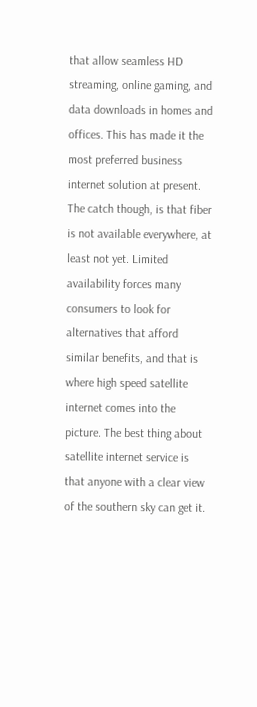that allow seamless HD streaming, online gaming, and data downloads in homes and offices. This has made it the most preferred business internet solution at present. The catch though, is that fiber is not available everywhere, at least not yet. Limited availability forces many consumers to look for alternatives that afford similar benefits, and that is where high speed satellite internet comes into the picture. The best thing about satellite internet service is that anyone with a clear view of the southern sky can get it.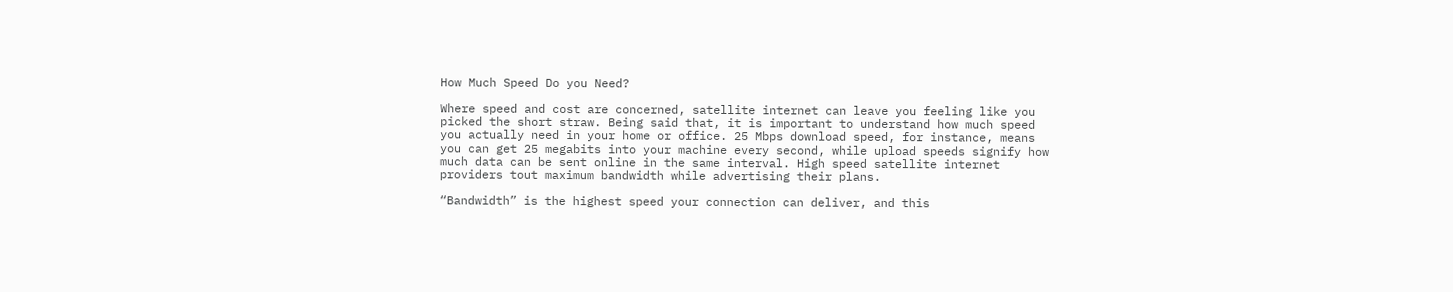How Much Speed Do you Need?

Where speed and cost are concerned, satellite internet can leave you feeling like you picked the short straw. Being said that, it is important to understand how much speed you actually need in your home or office. 25 Mbps download speed, for instance, means you can get 25 megabits into your machine every second, while upload speeds signify how much data can be sent online in the same interval. High speed satellite internet providers tout maximum bandwidth while advertising their plans.

“Bandwidth” is the highest speed your connection can deliver, and this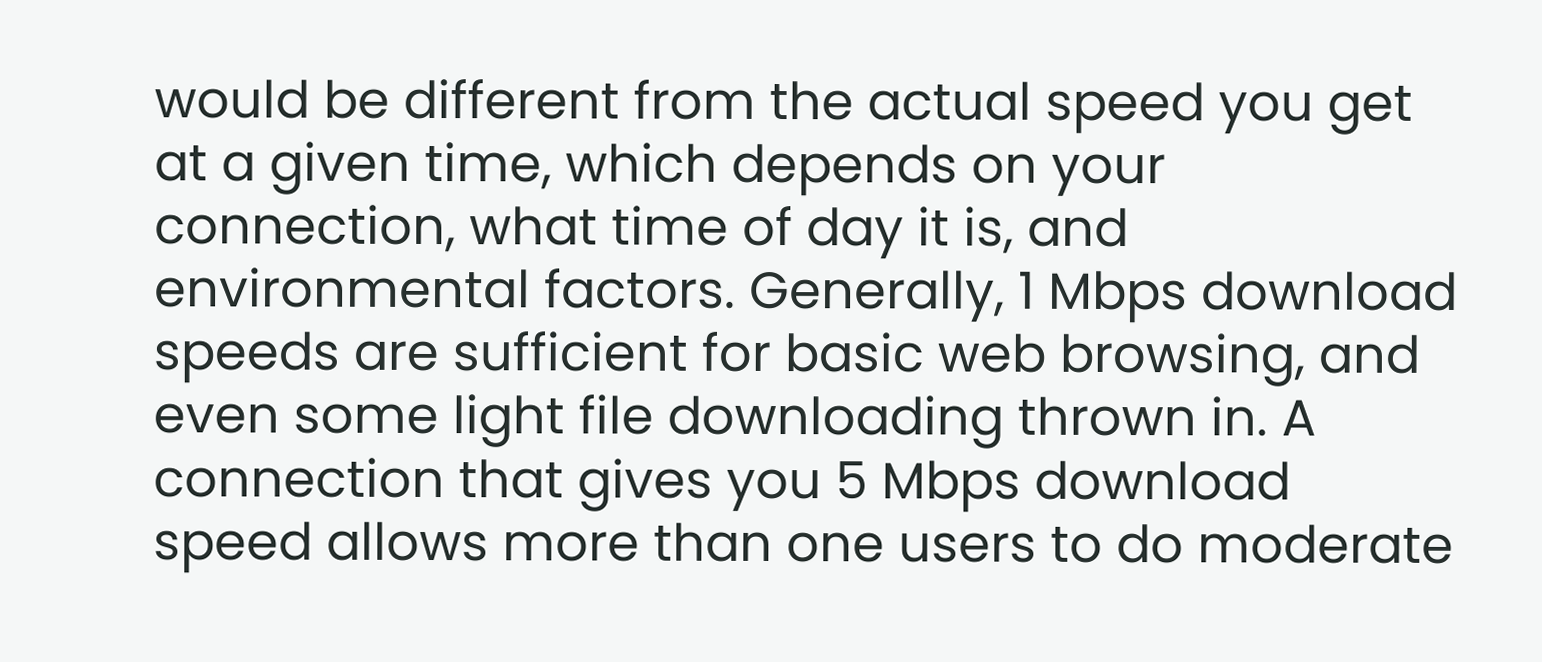would be different from the actual speed you get at a given time, which depends on your connection, what time of day it is, and environmental factors. Generally, 1 Mbps download speeds are sufficient for basic web browsing, and even some light file downloading thrown in. A connection that gives you 5 Mbps download speed allows more than one users to do moderate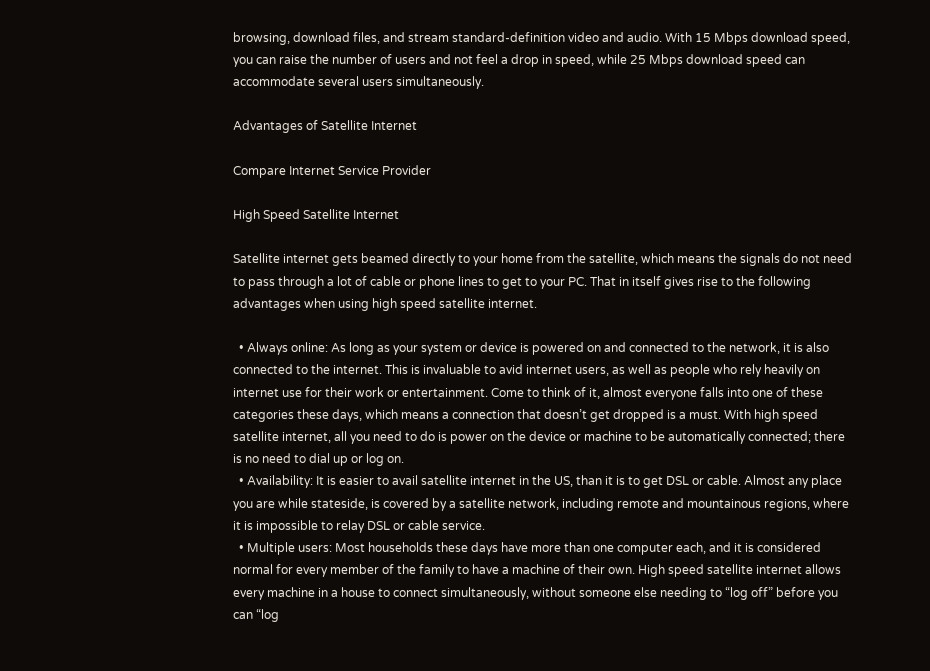browsing, download files, and stream standard-definition video and audio. With 15 Mbps download speed, you can raise the number of users and not feel a drop in speed, while 25 Mbps download speed can accommodate several users simultaneously.

Advantages of Satellite Internet

Compare Internet Service Provider

High Speed Satellite Internet

Satellite internet gets beamed directly to your home from the satellite, which means the signals do not need to pass through a lot of cable or phone lines to get to your PC. That in itself gives rise to the following advantages when using high speed satellite internet.

  • Always online: As long as your system or device is powered on and connected to the network, it is also connected to the internet. This is invaluable to avid internet users, as well as people who rely heavily on internet use for their work or entertainment. Come to think of it, almost everyone falls into one of these categories these days, which means a connection that doesn’t get dropped is a must. With high speed satellite internet, all you need to do is power on the device or machine to be automatically connected; there is no need to dial up or log on.
  • Availability: It is easier to avail satellite internet in the US, than it is to get DSL or cable. Almost any place you are while stateside, is covered by a satellite network, including remote and mountainous regions, where it is impossible to relay DSL or cable service.
  • Multiple users: Most households these days have more than one computer each, and it is considered normal for every member of the family to have a machine of their own. High speed satellite internet allows every machine in a house to connect simultaneously, without someone else needing to “log off” before you can “log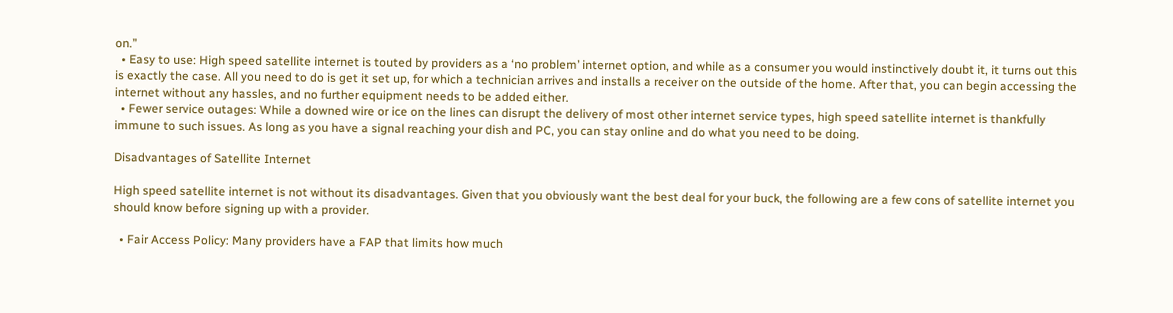on.”
  • Easy to use: High speed satellite internet is touted by providers as a ‘no problem’ internet option, and while as a consumer you would instinctively doubt it, it turns out this is exactly the case. All you need to do is get it set up, for which a technician arrives and installs a receiver on the outside of the home. After that, you can begin accessing the internet without any hassles, and no further equipment needs to be added either.
  • Fewer service outages: While a downed wire or ice on the lines can disrupt the delivery of most other internet service types, high speed satellite internet is thankfully immune to such issues. As long as you have a signal reaching your dish and PC, you can stay online and do what you need to be doing.

Disadvantages of Satellite Internet

High speed satellite internet is not without its disadvantages. Given that you obviously want the best deal for your buck, the following are a few cons of satellite internet you should know before signing up with a provider.

  • Fair Access Policy: Many providers have a FAP that limits how much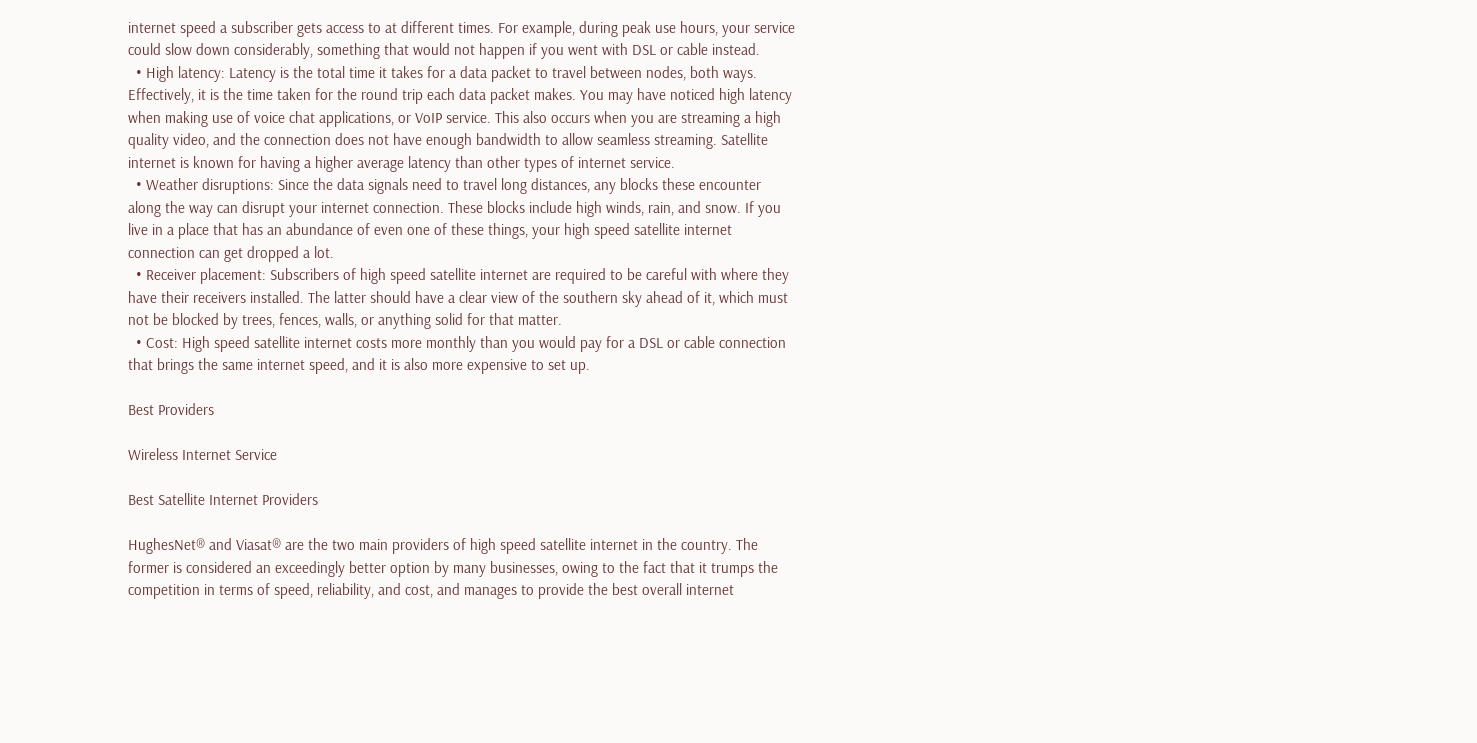internet speed a subscriber gets access to at different times. For example, during peak use hours, your service could slow down considerably, something that would not happen if you went with DSL or cable instead.
  • High latency: Latency is the total time it takes for a data packet to travel between nodes, both ways. Effectively, it is the time taken for the round trip each data packet makes. You may have noticed high latency when making use of voice chat applications, or VoIP service. This also occurs when you are streaming a high quality video, and the connection does not have enough bandwidth to allow seamless streaming. Satellite internet is known for having a higher average latency than other types of internet service.
  • Weather disruptions: Since the data signals need to travel long distances, any blocks these encounter along the way can disrupt your internet connection. These blocks include high winds, rain, and snow. If you live in a place that has an abundance of even one of these things, your high speed satellite internet connection can get dropped a lot.
  • Receiver placement: Subscribers of high speed satellite internet are required to be careful with where they have their receivers installed. The latter should have a clear view of the southern sky ahead of it, which must not be blocked by trees, fences, walls, or anything solid for that matter.
  • Cost: High speed satellite internet costs more monthly than you would pay for a DSL or cable connection that brings the same internet speed, and it is also more expensive to set up.

Best Providers

Wireless Internet Service

Best Satellite Internet Providers

HughesNet® and Viasat® are the two main providers of high speed satellite internet in the country. The former is considered an exceedingly better option by many businesses, owing to the fact that it trumps the competition in terms of speed, reliability, and cost, and manages to provide the best overall internet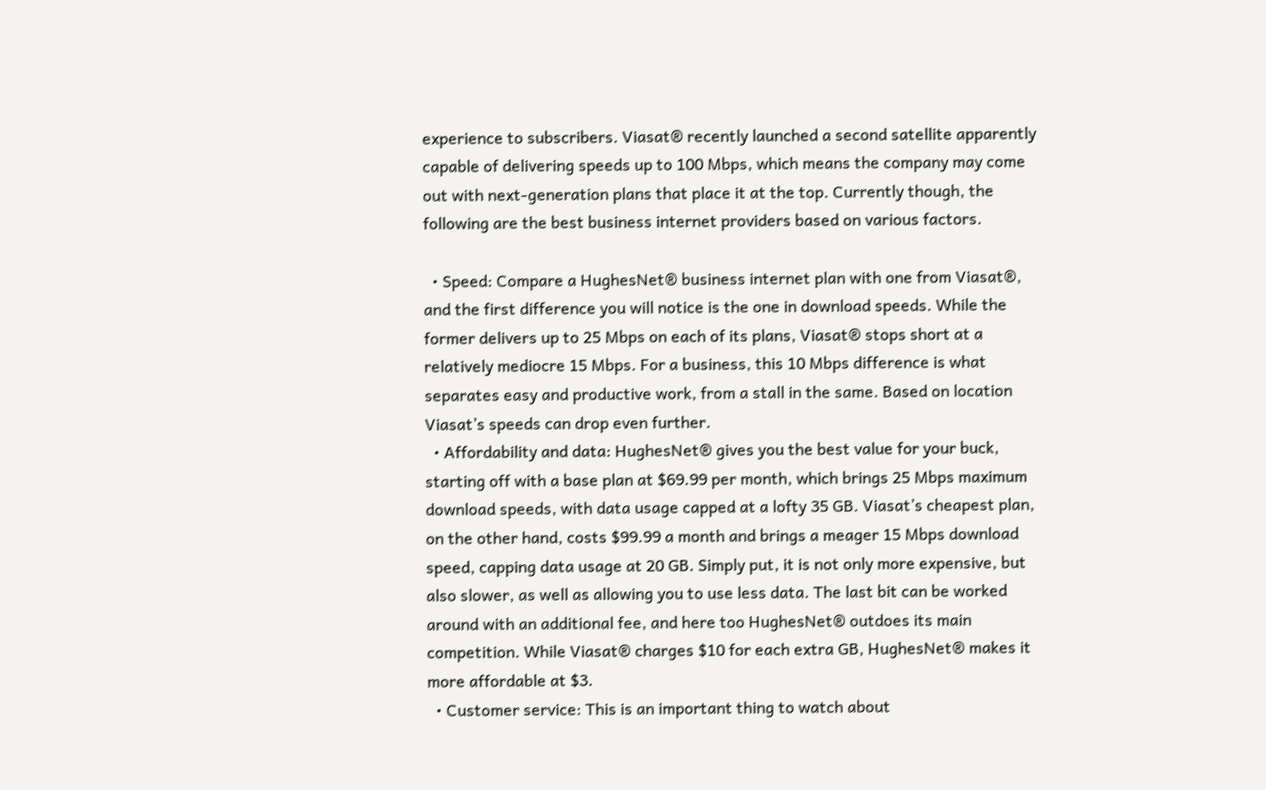experience to subscribers. Viasat® recently launched a second satellite apparently capable of delivering speeds up to 100 Mbps, which means the company may come out with next-generation plans that place it at the top. Currently though, the following are the best business internet providers based on various factors.

  • Speed: Compare a HughesNet® business internet plan with one from Viasat®, and the first difference you will notice is the one in download speeds. While the former delivers up to 25 Mbps on each of its plans, Viasat® stops short at a relatively mediocre 15 Mbps. For a business, this 10 Mbps difference is what separates easy and productive work, from a stall in the same. Based on location Viasat’s speeds can drop even further.
  • Affordability and data: HughesNet® gives you the best value for your buck, starting off with a base plan at $69.99 per month, which brings 25 Mbps maximum download speeds, with data usage capped at a lofty 35 GB. Viasat’s cheapest plan, on the other hand, costs $99.99 a month and brings a meager 15 Mbps download speed, capping data usage at 20 GB. Simply put, it is not only more expensive, but also slower, as well as allowing you to use less data. The last bit can be worked around with an additional fee, and here too HughesNet® outdoes its main competition. While Viasat® charges $10 for each extra GB, HughesNet® makes it more affordable at $3.
  • Customer service: This is an important thing to watch about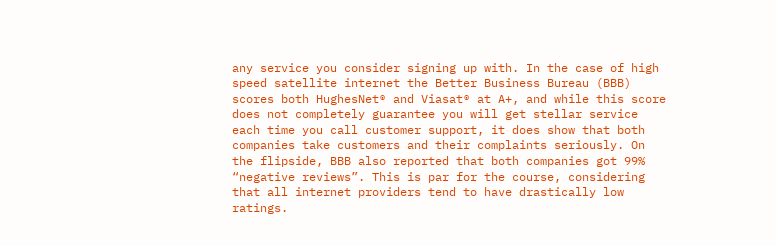any service you consider signing up with. In the case of high speed satellite internet the Better Business Bureau (BBB) scores both HughesNet® and Viasat® at A+, and while this score does not completely guarantee you will get stellar service each time you call customer support, it does show that both companies take customers and their complaints seriously. On the flipside, BBB also reported that both companies got 99% “negative reviews”. This is par for the course, considering that all internet providers tend to have drastically low ratings.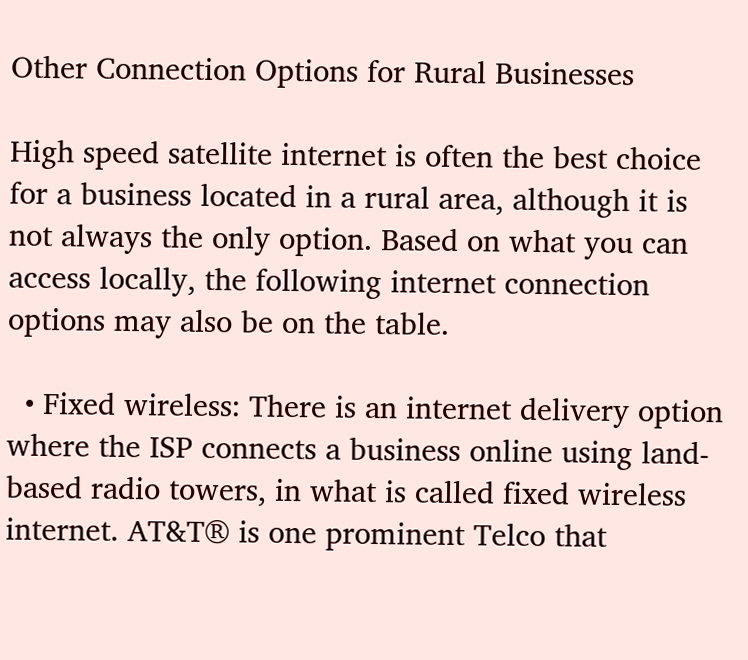Other Connection Options for Rural Businesses

High speed satellite internet is often the best choice for a business located in a rural area, although it is not always the only option. Based on what you can access locally, the following internet connection options may also be on the table.

  • Fixed wireless: There is an internet delivery option where the ISP connects a business online using land-based radio towers, in what is called fixed wireless internet. AT&T® is one prominent Telco that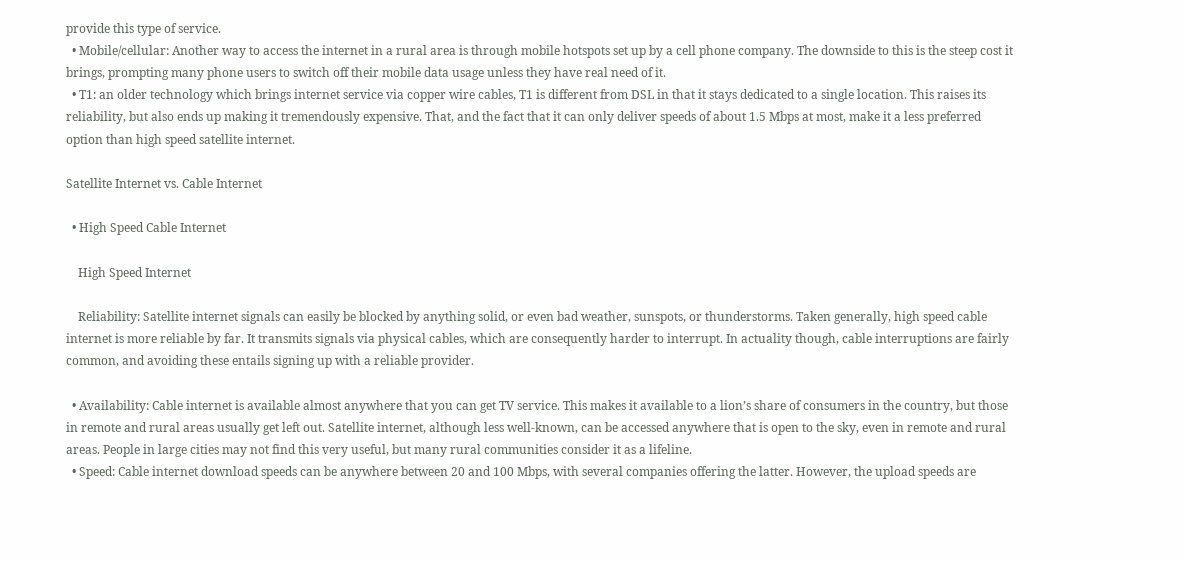provide this type of service.
  • Mobile/cellular: Another way to access the internet in a rural area is through mobile hotspots set up by a cell phone company. The downside to this is the steep cost it brings, prompting many phone users to switch off their mobile data usage unless they have real need of it.
  • T1: an older technology which brings internet service via copper wire cables, T1 is different from DSL in that it stays dedicated to a single location. This raises its reliability, but also ends up making it tremendously expensive. That, and the fact that it can only deliver speeds of about 1.5 Mbps at most, make it a less preferred option than high speed satellite internet.

Satellite Internet vs. Cable Internet

  • High Speed Cable Internet

    High Speed Internet

    Reliability: Satellite internet signals can easily be blocked by anything solid, or even bad weather, sunspots, or thunderstorms. Taken generally, high speed cable internet is more reliable by far. It transmits signals via physical cables, which are consequently harder to interrupt. In actuality though, cable interruptions are fairly common, and avoiding these entails signing up with a reliable provider.

  • Availability: Cable internet is available almost anywhere that you can get TV service. This makes it available to a lion’s share of consumers in the country, but those in remote and rural areas usually get left out. Satellite internet, although less well-known, can be accessed anywhere that is open to the sky, even in remote and rural areas. People in large cities may not find this very useful, but many rural communities consider it as a lifeline.
  • Speed: Cable internet download speeds can be anywhere between 20 and 100 Mbps, with several companies offering the latter. However, the upload speeds are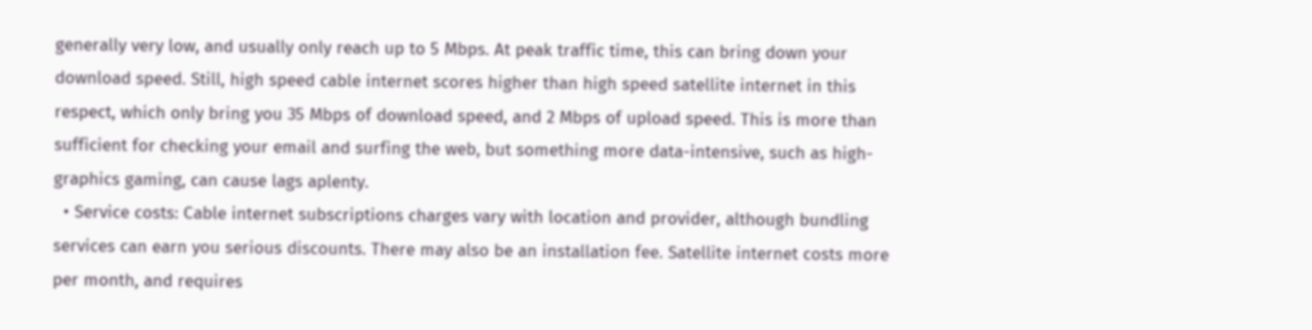generally very low, and usually only reach up to 5 Mbps. At peak traffic time, this can bring down your download speed. Still, high speed cable internet scores higher than high speed satellite internet in this respect, which only bring you 35 Mbps of download speed, and 2 Mbps of upload speed. This is more than sufficient for checking your email and surfing the web, but something more data-intensive, such as high-graphics gaming, can cause lags aplenty.
  • Service costs: Cable internet subscriptions charges vary with location and provider, although bundling services can earn you serious discounts. There may also be an installation fee. Satellite internet costs more per month, and requires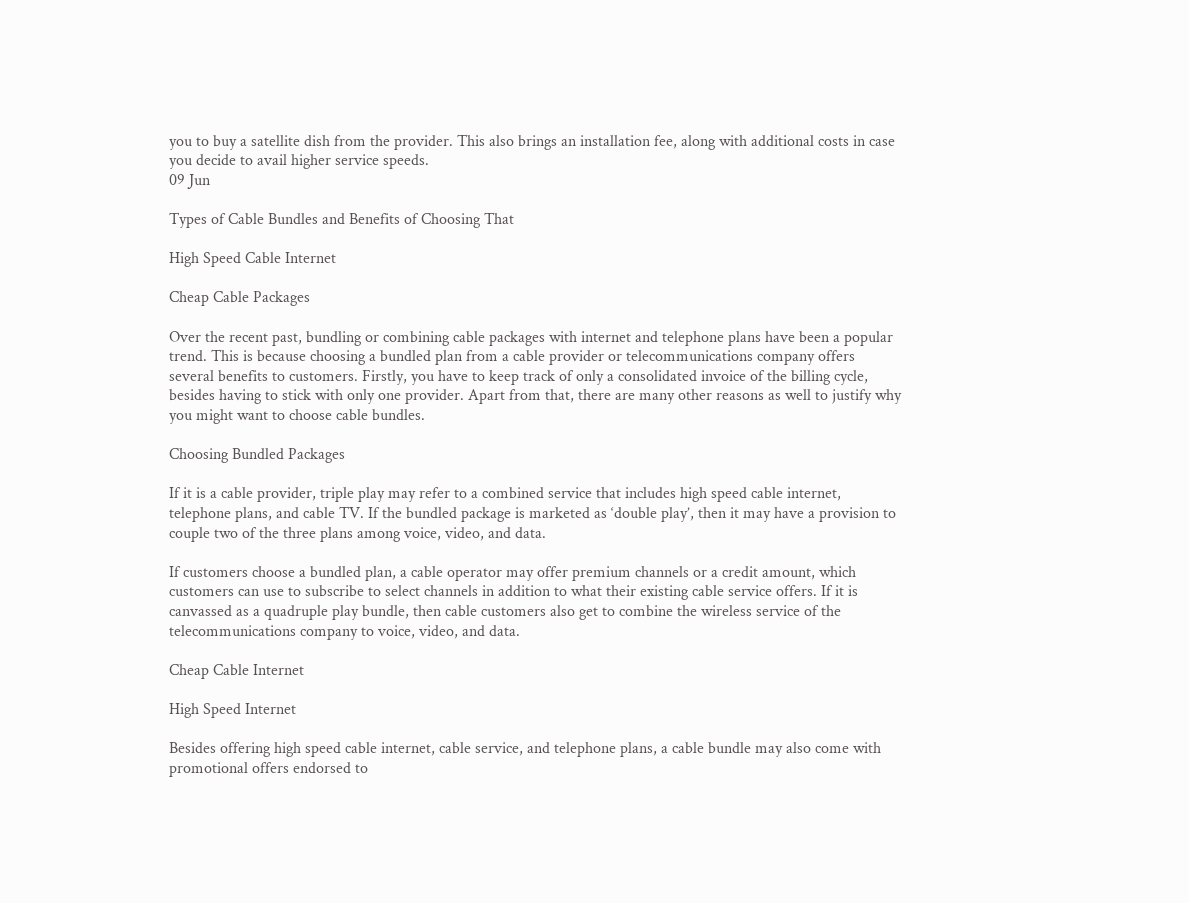you to buy a satellite dish from the provider. This also brings an installation fee, along with additional costs in case you decide to avail higher service speeds.
09 Jun

Types of Cable Bundles and Benefits of Choosing That

High Speed Cable Internet

Cheap Cable Packages

Over the recent past, bundling or combining cable packages with internet and telephone plans have been a popular trend. This is because choosing a bundled plan from a cable provider or telecommunications company offers several benefits to customers. Firstly, you have to keep track of only a consolidated invoice of the billing cycle, besides having to stick with only one provider. Apart from that, there are many other reasons as well to justify why you might want to choose cable bundles.

Choosing Bundled Packages

If it is a cable provider, triple play may refer to a combined service that includes high speed cable internet, telephone plans, and cable TV. If the bundled package is marketed as ‘double play’, then it may have a provision to couple two of the three plans among voice, video, and data.

If customers choose a bundled plan, a cable operator may offer premium channels or a credit amount, which customers can use to subscribe to select channels in addition to what their existing cable service offers. If it is canvassed as a quadruple play bundle, then cable customers also get to combine the wireless service of the telecommunications company to voice, video, and data.

Cheap Cable Internet

High Speed Internet

Besides offering high speed cable internet, cable service, and telephone plans, a cable bundle may also come with promotional offers endorsed to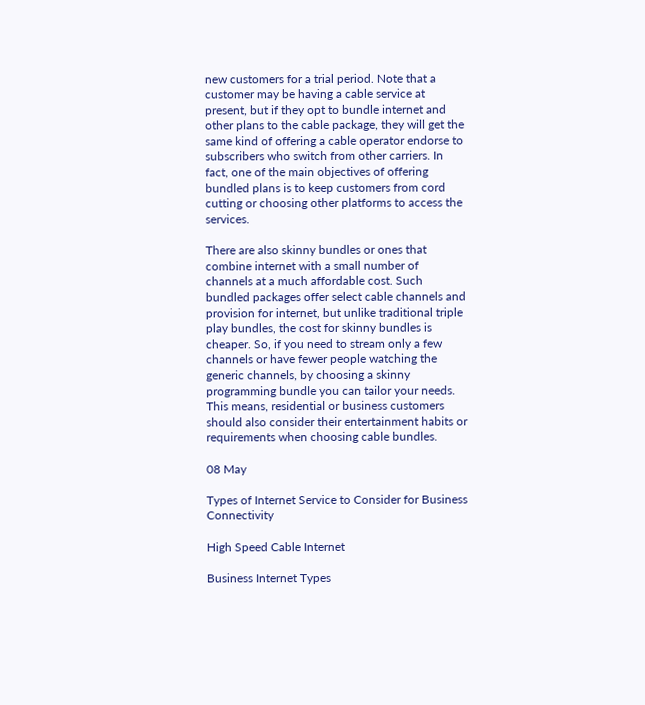new customers for a trial period. Note that a customer may be having a cable service at present, but if they opt to bundle internet and other plans to the cable package, they will get the same kind of offering a cable operator endorse to subscribers who switch from other carriers. In fact, one of the main objectives of offering bundled plans is to keep customers from cord cutting or choosing other platforms to access the services.

There are also skinny bundles or ones that combine internet with a small number of channels at a much affordable cost. Such bundled packages offer select cable channels and provision for internet, but unlike traditional triple play bundles, the cost for skinny bundles is cheaper. So, if you need to stream only a few channels or have fewer people watching the generic channels, by choosing a skinny programming bundle you can tailor your needs. This means, residential or business customers should also consider their entertainment habits or requirements when choosing cable bundles.

08 May

Types of Internet Service to Consider for Business Connectivity

High Speed Cable Internet

Business Internet Types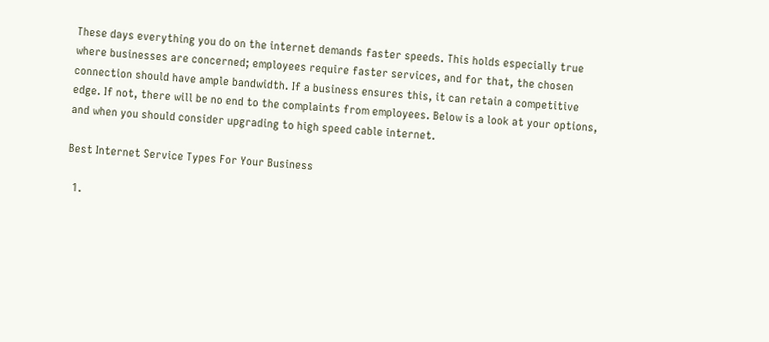These days everything you do on the internet demands faster speeds. This holds especially true where businesses are concerned; employees require faster services, and for that, the chosen connection should have ample bandwidth. If a business ensures this, it can retain a competitive edge. If not, there will be no end to the complaints from employees. Below is a look at your options, and when you should consider upgrading to high speed cable internet.

Best Internet Service Types For Your Business

  1.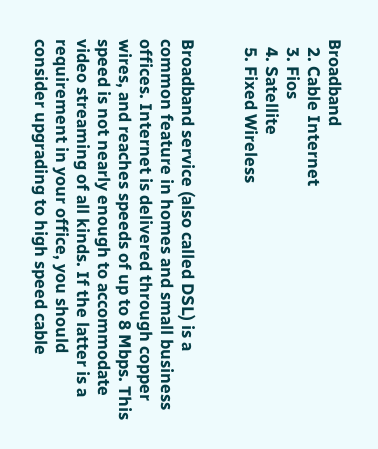Broadband
  2. Cable Internet
  3. Fios
  4. Satellite
  5. Fixed Wireless


Broadband service (also called DSL) is a common feature in homes and small business offices. Internet is delivered through copper wires, and reaches speeds of up to 8 Mbps. This speed is not nearly enough to accommodate video streaming of all kinds. If the latter is a requirement in your office, you should consider upgrading to high speed cable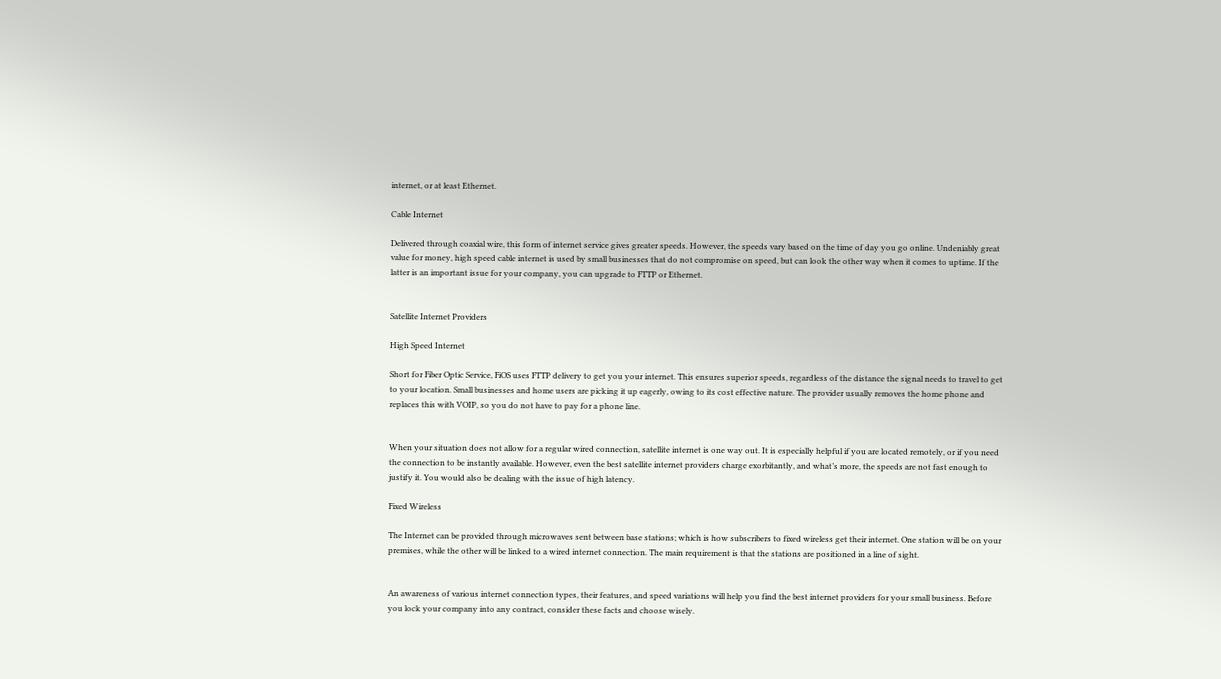internet, or at least Ethernet.

Cable Internet

Delivered through coaxial wire, this form of internet service gives greater speeds. However, the speeds vary based on the time of day you go online. Undeniably great value for money, high speed cable internet is used by small businesses that do not compromise on speed, but can look the other way when it comes to uptime. If the latter is an important issue for your company, you can upgrade to FTTP or Ethernet.


Satellite Internet Providers

High Speed Internet

Short for Fiber Optic Service, FiOS uses FTTP delivery to get you your internet. This ensures superior speeds, regardless of the distance the signal needs to travel to get to your location. Small businesses and home users are picking it up eagerly, owing to its cost effective nature. The provider usually removes the home phone and replaces this with VOIP, so you do not have to pay for a phone line.


When your situation does not allow for a regular wired connection, satellite internet is one way out. It is especially helpful if you are located remotely, or if you need the connection to be instantly available. However, even the best satellite internet providers charge exorbitantly, and what’s more, the speeds are not fast enough to justify it. You would also be dealing with the issue of high latency.

Fixed Wireless

The Internet can be provided through microwaves sent between base stations; which is how subscribers to fixed wireless get their internet. One station will be on your premises, while the other will be linked to a wired internet connection. The main requirement is that the stations are positioned in a line of sight.


An awareness of various internet connection types, their features, and speed variations will help you find the best internet providers for your small business. Before you lock your company into any contract, consider these facts and choose wisely.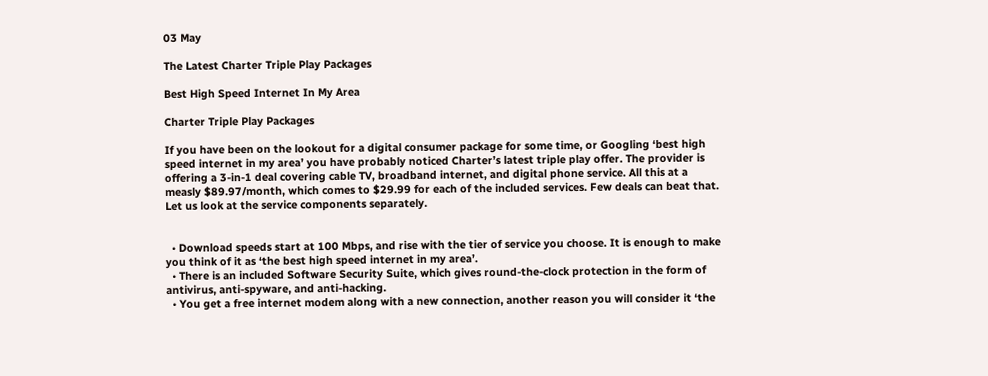03 May

The Latest Charter Triple Play Packages

Best High Speed Internet In My Area

Charter Triple Play Packages

If you have been on the lookout for a digital consumer package for some time, or Googling ‘best high speed internet in my area’ you have probably noticed Charter’s latest triple play offer. The provider is offering a 3-in-1 deal covering cable TV, broadband internet, and digital phone service. All this at a measly $89.97/month, which comes to $29.99 for each of the included services. Few deals can beat that. Let us look at the service components separately.


  • Download speeds start at 100 Mbps, and rise with the tier of service you choose. It is enough to make you think of it as ‘the best high speed internet in my area’.
  • There is an included Software Security Suite, which gives round-the-clock protection in the form of antivirus, anti-spyware, and anti-hacking.
  • You get a free internet modem along with a new connection, another reason you will consider it ‘the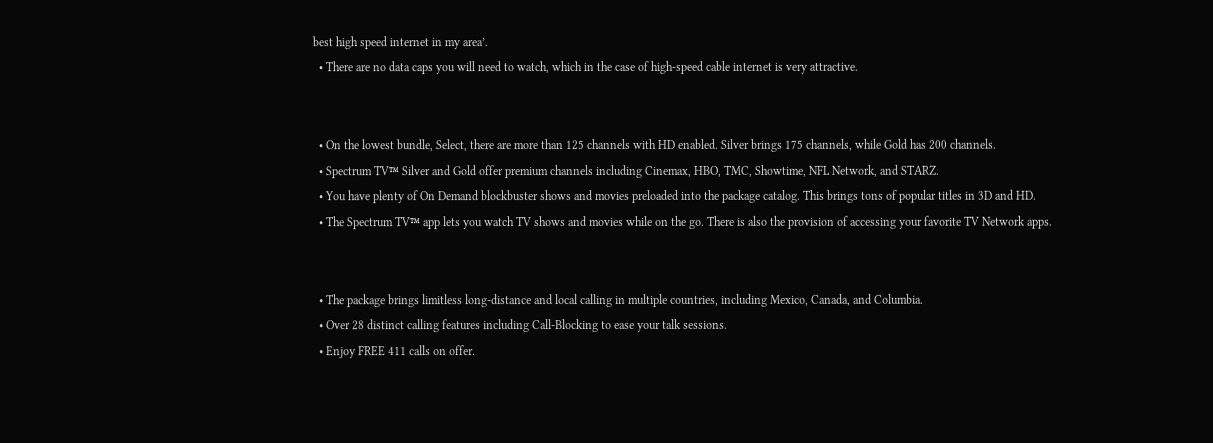best high speed internet in my area’.
  • There are no data caps you will need to watch, which in the case of high-speed cable internet is very attractive.


  • On the lowest bundle, Select, there are more than 125 channels with HD enabled. Silver brings 175 channels, while Gold has 200 channels.
  • Spectrum TV™ Silver and Gold offer premium channels including Cinemax, HBO, TMC, Showtime, NFL Network, and STARZ.
  • You have plenty of On Demand blockbuster shows and movies preloaded into the package catalog. This brings tons of popular titles in 3D and HD.
  • The Spectrum TV™ app lets you watch TV shows and movies while on the go. There is also the provision of accessing your favorite TV Network apps.


  • The package brings limitless long-distance and local calling in multiple countries, including Mexico, Canada, and Columbia.
  • Over 28 distinct calling features including Call-Blocking to ease your talk sessions.
  • Enjoy FREE 411 calls on offer.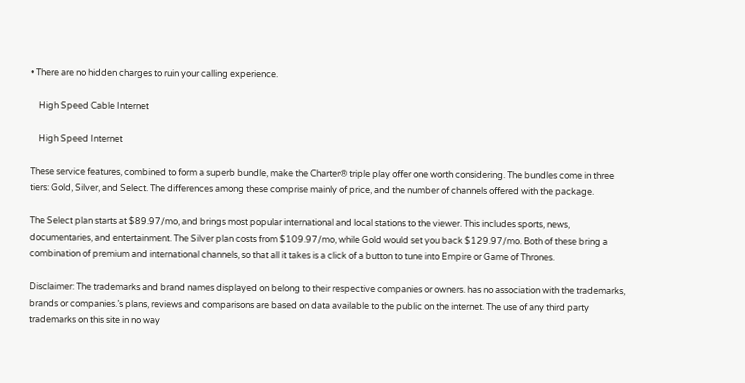• There are no hidden charges to ruin your calling experience.

    High Speed Cable Internet

    High Speed Internet

These service features, combined to form a superb bundle, make the Charter® triple play offer one worth considering. The bundles come in three tiers: Gold, Silver, and Select. The differences among these comprise mainly of price, and the number of channels offered with the package.

The Select plan starts at $89.97/mo, and brings most popular international and local stations to the viewer. This includes sports, news, documentaries, and entertainment. The Silver plan costs from $109.97/mo, while Gold would set you back $129.97/mo. Both of these bring a combination of premium and international channels, so that all it takes is a click of a button to tune into Empire or Game of Thrones.

Disclaimer: The trademarks and brand names displayed on belong to their respective companies or owners. has no association with the trademarks, brands or companies.’s plans, reviews and comparisons are based on data available to the public on the internet. The use of any third party trademarks on this site in no way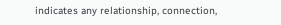indicates any relationship, connection,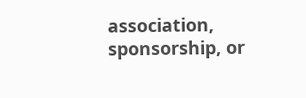association, sponsorship, or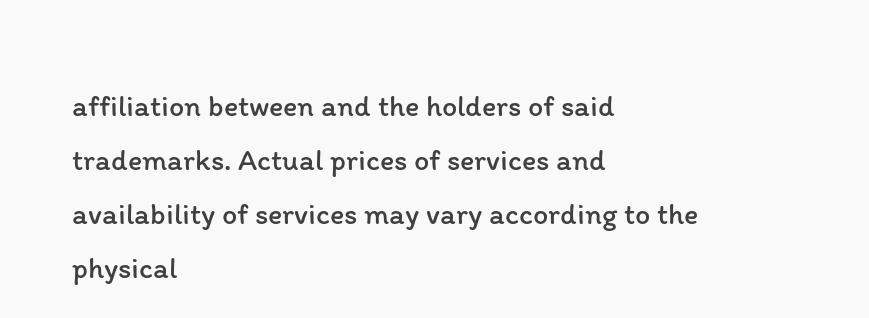affiliation between and the holders of said trademarks. Actual prices of services and availability of services may vary according to the physical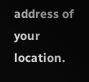address of your location.